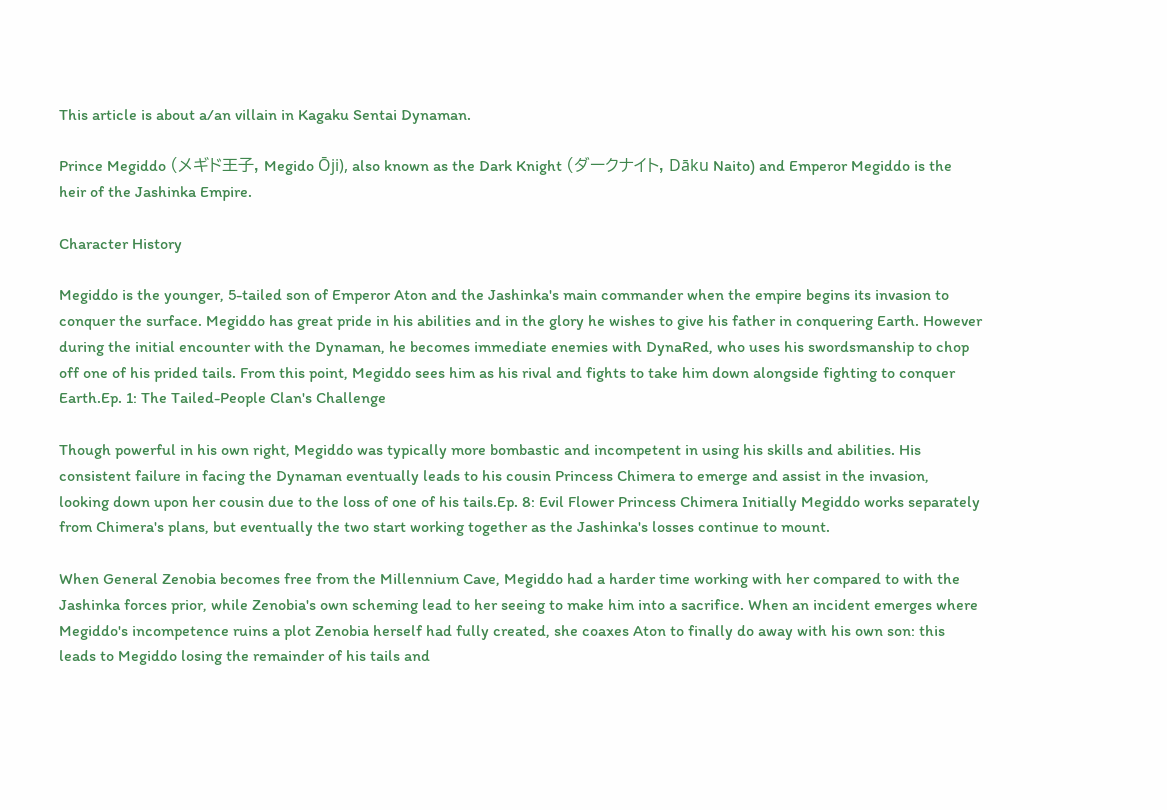This article is about a/an villain in Kagaku Sentai Dynaman.

Prince Megiddo (メギド王子, Megido Ōji), also known as the Dark Knight (ダークナイト, Dāku Naito) and Emperor Megiddo is the heir of the Jashinka Empire.

Character History

Megiddo is the younger, 5-tailed son of Emperor Aton and the Jashinka's main commander when the empire begins its invasion to conquer the surface. Megiddo has great pride in his abilities and in the glory he wishes to give his father in conquering Earth. However during the initial encounter with the Dynaman, he becomes immediate enemies with DynaRed, who uses his swordsmanship to chop off one of his prided tails. From this point, Megiddo sees him as his rival and fights to take him down alongside fighting to conquer Earth.Ep. 1: The Tailed-People Clan's Challenge

Though powerful in his own right, Megiddo was typically more bombastic and incompetent in using his skills and abilities. His consistent failure in facing the Dynaman eventually leads to his cousin Princess Chimera to emerge and assist in the invasion, looking down upon her cousin due to the loss of one of his tails.Ep. 8: Evil Flower Princess Chimera Initially Megiddo works separately from Chimera's plans, but eventually the two start working together as the Jashinka's losses continue to mount.

When General Zenobia becomes free from the Millennium Cave, Megiddo had a harder time working with her compared to with the Jashinka forces prior, while Zenobia's own scheming lead to her seeing to make him into a sacrifice. When an incident emerges where Megiddo's incompetence ruins a plot Zenobia herself had fully created, she coaxes Aton to finally do away with his own son: this leads to Megiddo losing the remainder of his tails and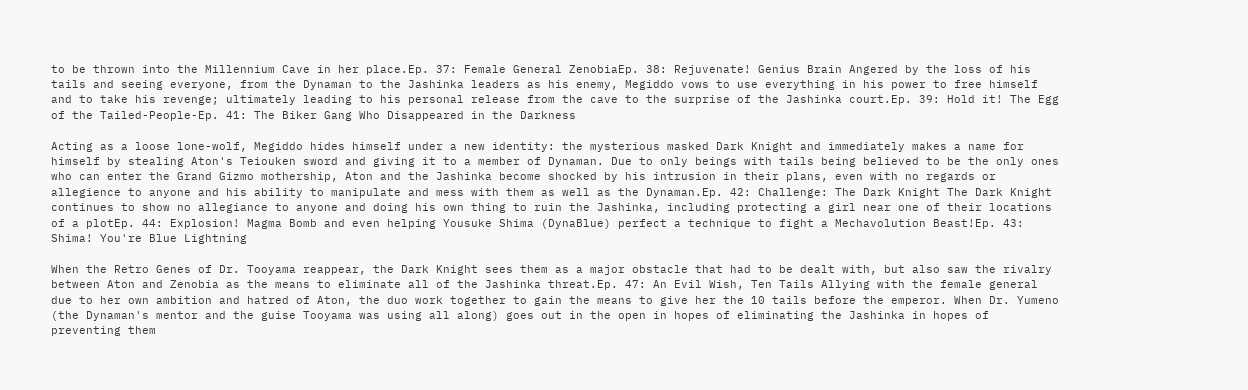to be thrown into the Millennium Cave in her place.Ep. 37: Female General ZenobiaEp. 38: Rejuvenate! Genius Brain Angered by the loss of his tails and seeing everyone, from the Dynaman to the Jashinka leaders as his enemy, Megiddo vows to use everything in his power to free himself and to take his revenge; ultimately leading to his personal release from the cave to the surprise of the Jashinka court.Ep. 39: Hold it! The Egg of the Tailed-People-Ep. 41: The Biker Gang Who Disappeared in the Darkness

Acting as a loose lone-wolf, Megiddo hides himself under a new identity: the mysterious masked Dark Knight and immediately makes a name for himself by stealing Aton's Teiouken sword and giving it to a member of Dynaman. Due to only beings with tails being believed to be the only ones who can enter the Grand Gizmo mothership, Aton and the Jashinka become shocked by his intrusion in their plans, even with no regards or allegience to anyone and his ability to manipulate and mess with them as well as the Dynaman.Ep. 42: Challenge: The Dark Knight The Dark Knight continues to show no allegiance to anyone and doing his own thing to ruin the Jashinka, including protecting a girl near one of their locations of a plotEp. 44: Explosion! Magma Bomb and even helping Yousuke Shima (DynaBlue) perfect a technique to fight a Mechavolution Beast!Ep. 43: Shima! You're Blue Lightning

When the Retro Genes of Dr. Tooyama reappear, the Dark Knight sees them as a major obstacle that had to be dealt with, but also saw the rivalry between Aton and Zenobia as the means to eliminate all of the Jashinka threat.Ep. 47: An Evil Wish, Ten Tails Allying with the female general due to her own ambition and hatred of Aton, the duo work together to gain the means to give her the 10 tails before the emperor. When Dr. Yumeno (the Dynaman's mentor and the guise Tooyama was using all along) goes out in the open in hopes of eliminating the Jashinka in hopes of preventing them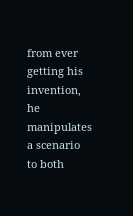from ever getting his invention, he manipulates a scenario to both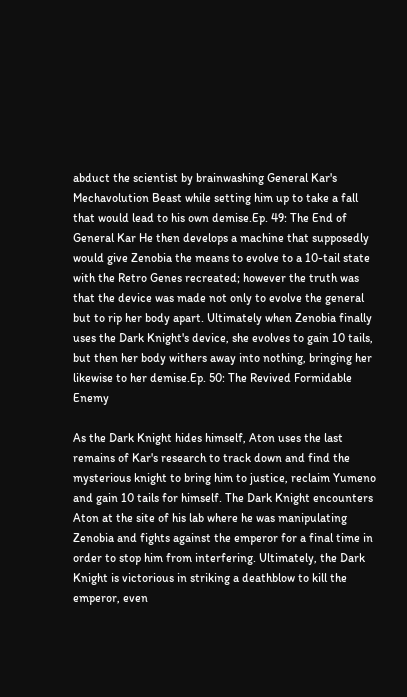abduct the scientist by brainwashing General Kar's Mechavolution Beast while setting him up to take a fall that would lead to his own demise.Ep. 49: The End of General Kar He then develops a machine that supposedly would give Zenobia the means to evolve to a 10-tail state with the Retro Genes recreated; however the truth was that the device was made not only to evolve the general but to rip her body apart. Ultimately when Zenobia finally uses the Dark Knight's device, she evolves to gain 10 tails, but then her body withers away into nothing, bringing her likewise to her demise.Ep. 50: The Revived Formidable Enemy

As the Dark Knight hides himself, Aton uses the last remains of Kar's research to track down and find the mysterious knight to bring him to justice, reclaim Yumeno and gain 10 tails for himself. The Dark Knight encounters Aton at the site of his lab where he was manipulating Zenobia and fights against the emperor for a final time in order to stop him from interfering. Ultimately, the Dark Knight is victorious in striking a deathblow to kill the emperor, even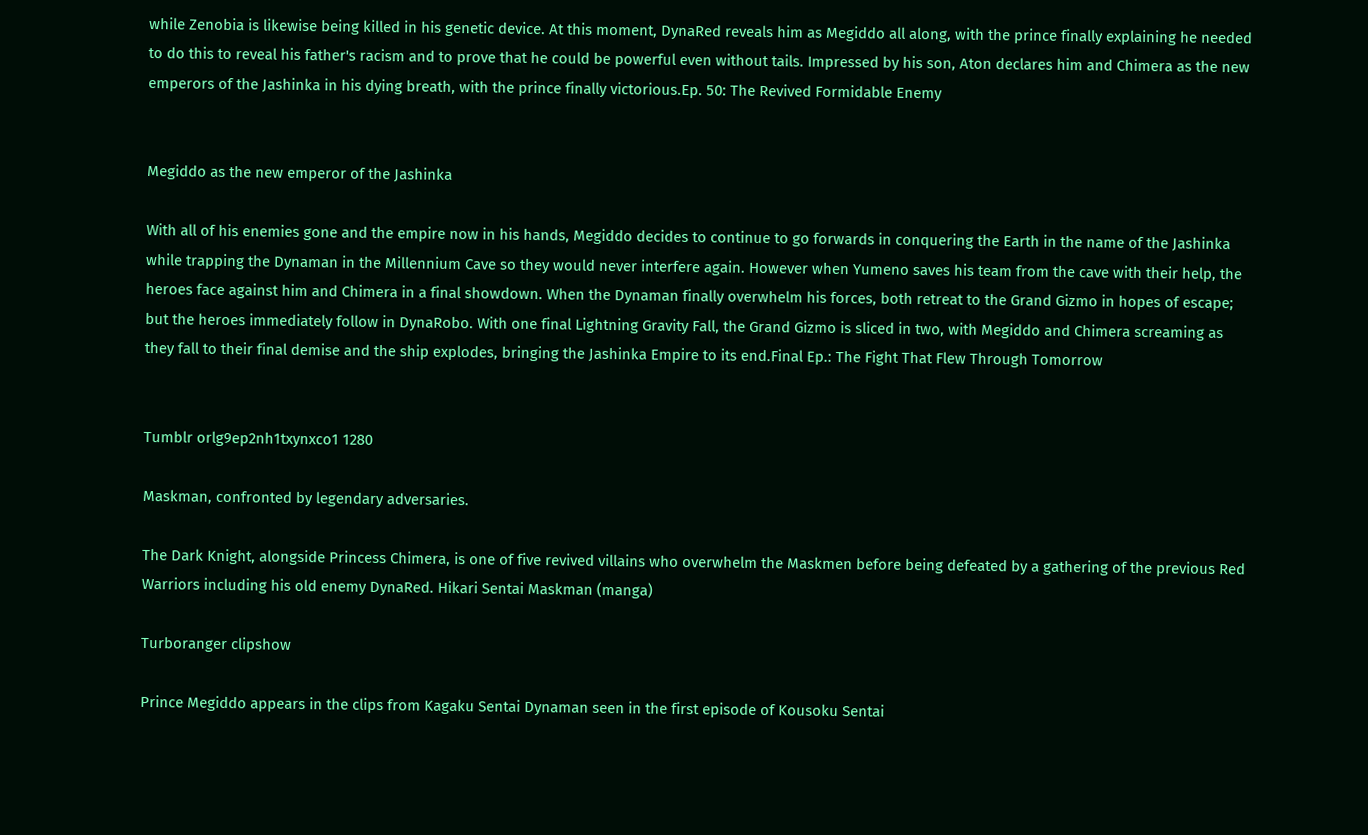while Zenobia is likewise being killed in his genetic device. At this moment, DynaRed reveals him as Megiddo all along, with the prince finally explaining he needed to do this to reveal his father's racism and to prove that he could be powerful even without tails. Impressed by his son, Aton declares him and Chimera as the new emperors of the Jashinka in his dying breath, with the prince finally victorious.Ep. 50: The Revived Formidable Enemy


Megiddo as the new emperor of the Jashinka

With all of his enemies gone and the empire now in his hands, Megiddo decides to continue to go forwards in conquering the Earth in the name of the Jashinka while trapping the Dynaman in the Millennium Cave so they would never interfere again. However when Yumeno saves his team from the cave with their help, the heroes face against him and Chimera in a final showdown. When the Dynaman finally overwhelm his forces, both retreat to the Grand Gizmo in hopes of escape; but the heroes immediately follow in DynaRobo. With one final Lightning Gravity Fall, the Grand Gizmo is sliced in two, with Megiddo and Chimera screaming as they fall to their final demise and the ship explodes, bringing the Jashinka Empire to its end.Final Ep.: The Fight That Flew Through Tomorrow


Tumblr orlg9ep2nh1txynxco1 1280

Maskman, confronted by legendary adversaries.

The Dark Knight, alongside Princess Chimera, is one of five revived villains who overwhelm the Maskmen before being defeated by a gathering of the previous Red Warriors including his old enemy DynaRed. Hikari Sentai Maskman (manga)

Turboranger clipshow

Prince Megiddo appears in the clips from Kagaku Sentai Dynaman seen in the first episode of Kousoku Sentai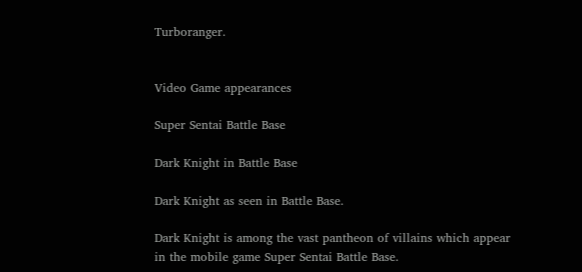Turboranger.


Video Game appearances

Super Sentai Battle Base

Dark Knight in Battle Base

Dark Knight as seen in Battle Base.

Dark Knight is among the vast pantheon of villains which appear in the mobile game Super Sentai Battle Base.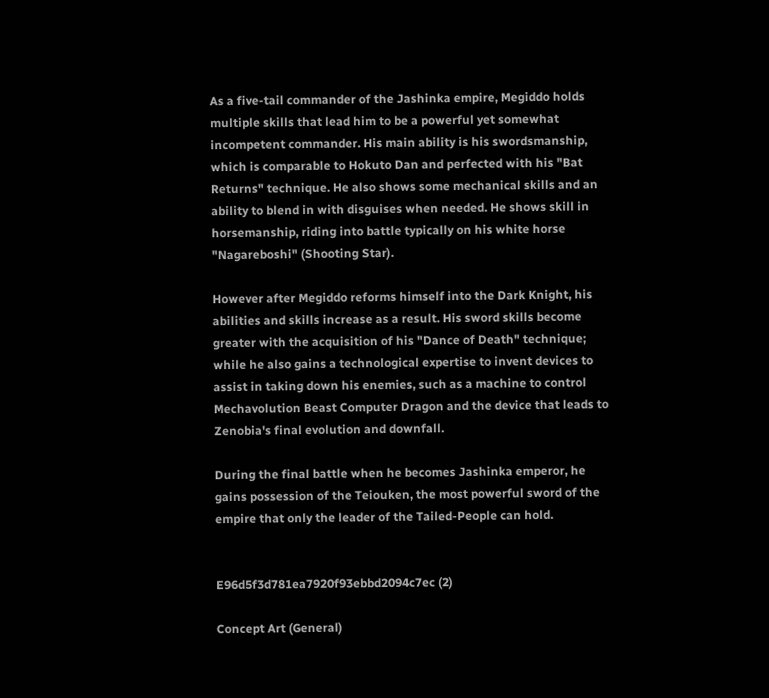As a five-tail commander of the Jashinka empire, Megiddo holds multiple skills that lead him to be a powerful yet somewhat incompetent commander. His main ability is his swordsmanship, which is comparable to Hokuto Dan and perfected with his "Bat Returns" technique. He also shows some mechanical skills and an ability to blend in with disguises when needed. He shows skill in horsemanship, riding into battle typically on his white horse "Nagareboshi" (Shooting Star).

However after Megiddo reforms himself into the Dark Knight, his abilities and skills increase as a result. His sword skills become greater with the acquisition of his "Dance of Death" technique; while he also gains a technological expertise to invent devices to assist in taking down his enemies, such as a machine to control Mechavolution Beast Computer Dragon and the device that leads to Zenobia's final evolution and downfall.

During the final battle when he becomes Jashinka emperor, he gains possession of the Teiouken, the most powerful sword of the empire that only the leader of the Tailed-People can hold.


E96d5f3d781ea7920f93ebbd2094c7ec (2)

Concept Art (General)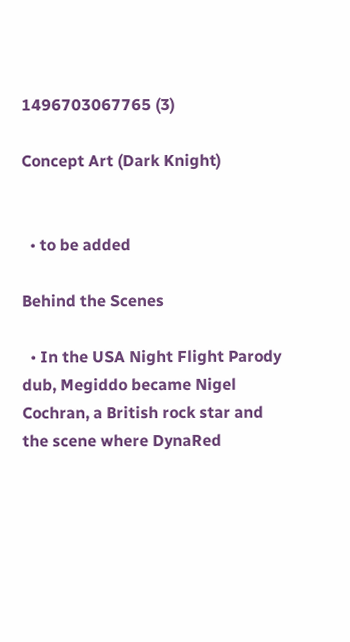1496703067765 (3)

Concept Art (Dark Knight)


  • to be added

Behind the Scenes

  • In the USA Night Flight Parody dub, Megiddo became Nigel Cochran, a British rock star and the scene where DynaRed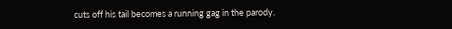cuts off his tail becomes a running gag in the parody.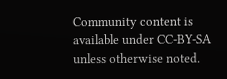Community content is available under CC-BY-SA unless otherwise noted.